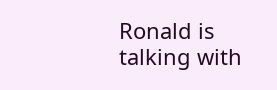Ronald is talking with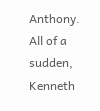Anthony. All of a sudden, Kenneth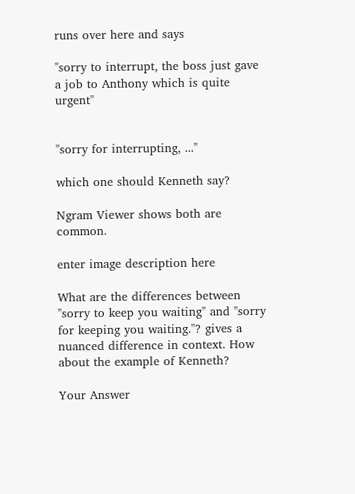runs over here and says

"sorry to interrupt, the boss just gave a job to Anthony which is quite urgent"


"sorry for interrupting, ..."

which one should Kenneth say?

Ngram Viewer shows both are common.

enter image description here

What are the differences between "sorry to keep you waiting" and "sorry for keeping you waiting."? gives a nuanced difference in context. How about the example of Kenneth?

Your Answer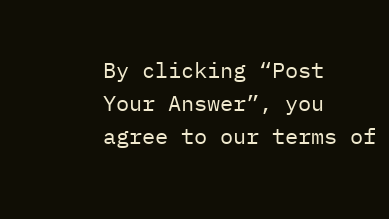By clicking “Post Your Answer”, you agree to our terms of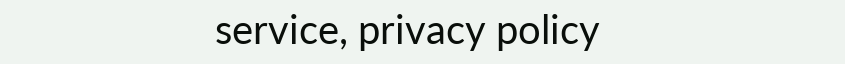service, privacy policy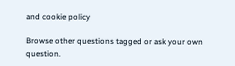and cookie policy

Browse other questions tagged or ask your own question.